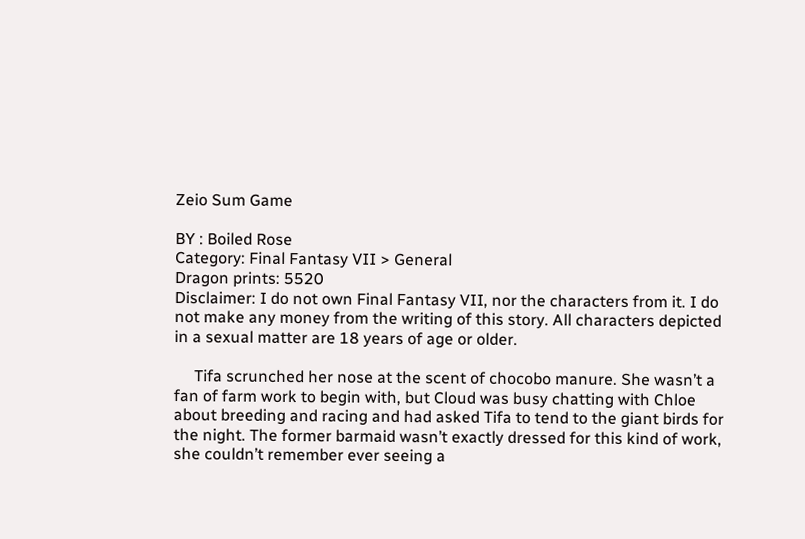Zeio Sum Game

BY : Boiled Rose
Category: Final Fantasy VII > General
Dragon prints: 5520
Disclaimer: I do not own Final Fantasy VII, nor the characters from it. I do not make any money from the writing of this story. All characters depicted in a sexual matter are 18 years of age or older.

     Tifa scrunched her nose at the scent of chocobo manure. She wasn’t a fan of farm work to begin with, but Cloud was busy chatting with Chloe about breeding and racing and had asked Tifa to tend to the giant birds for the night. The former barmaid wasn’t exactly dressed for this kind of work, she couldn’t remember ever seeing a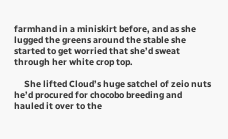farmhand in a miniskirt before, and as she lugged the greens around the stable she started to get worried that she’d sweat through her white crop top.

     She lifted Cloud’s huge satchel of zeio nuts he’d procured for chocobo breeding and hauled it over to the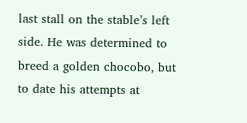last stall on the stable’s left side. He was determined to breed a golden chocobo, but to date his attempts at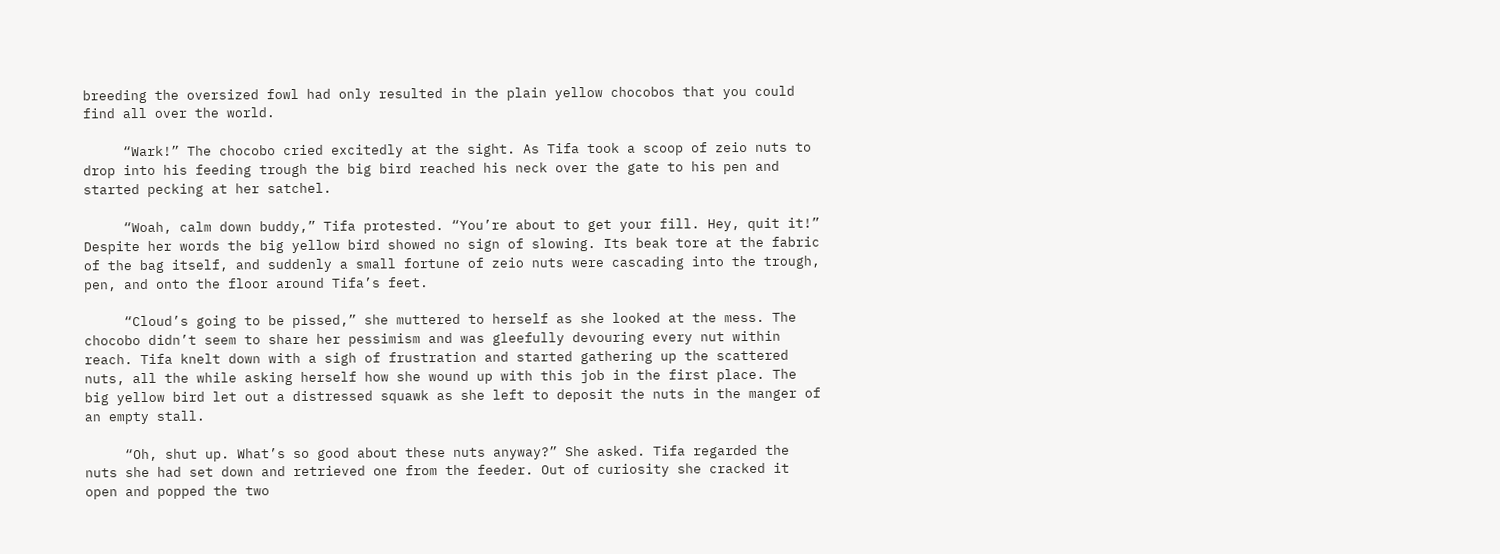breeding the oversized fowl had only resulted in the plain yellow chocobos that you could find all over the world.

     “Wark!” The chocobo cried excitedly at the sight. As Tifa took a scoop of zeio nuts to drop into his feeding trough the big bird reached his neck over the gate to his pen and started pecking at her satchel.

     “Woah, calm down buddy,” Tifa protested. “You’re about to get your fill. Hey, quit it!” Despite her words the big yellow bird showed no sign of slowing. Its beak tore at the fabric of the bag itself, and suddenly a small fortune of zeio nuts were cascading into the trough, pen, and onto the floor around Tifa’s feet.

     “Cloud’s going to be pissed,” she muttered to herself as she looked at the mess. The chocobo didn’t seem to share her pessimism and was gleefully devouring every nut within reach. Tifa knelt down with a sigh of frustration and started gathering up the scattered nuts, all the while asking herself how she wound up with this job in the first place. The big yellow bird let out a distressed squawk as she left to deposit the nuts in the manger of an empty stall.

     “Oh, shut up. What’s so good about these nuts anyway?” She asked. Tifa regarded the nuts she had set down and retrieved one from the feeder. Out of curiosity she cracked it open and popped the two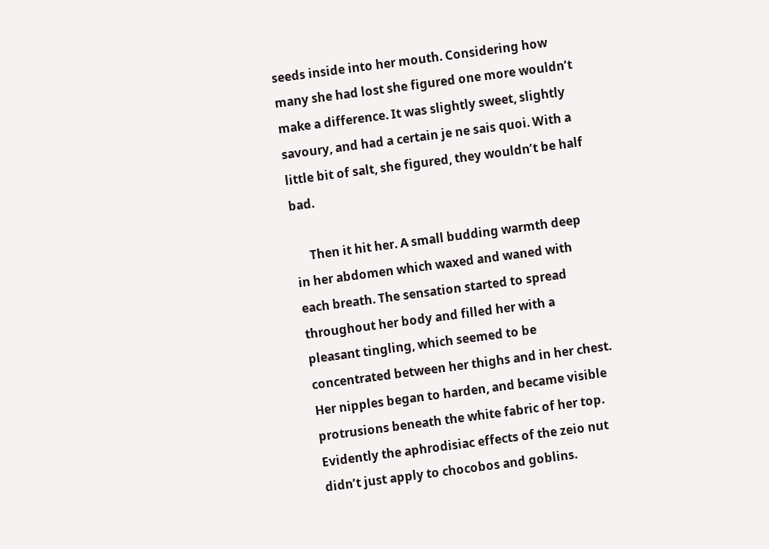seeds inside into her mouth. Considering how many she had lost she figured one more wouldn’t make a difference. It was slightly sweet, slightly savoury, and had a certain je ne sais quoi. With a little bit of salt, she figured, they wouldn’t be half bad.

     Then it hit her. A small budding warmth deep in her abdomen which waxed and waned with each breath. The sensation started to spread throughout her body and filled her with a pleasant tingling, which seemed to be concentrated between her thighs and in her chest. Her nipples began to harden, and became visible protrusions beneath the white fabric of her top. Evidently the aphrodisiac effects of the zeio nut didn’t just apply to chocobos and goblins.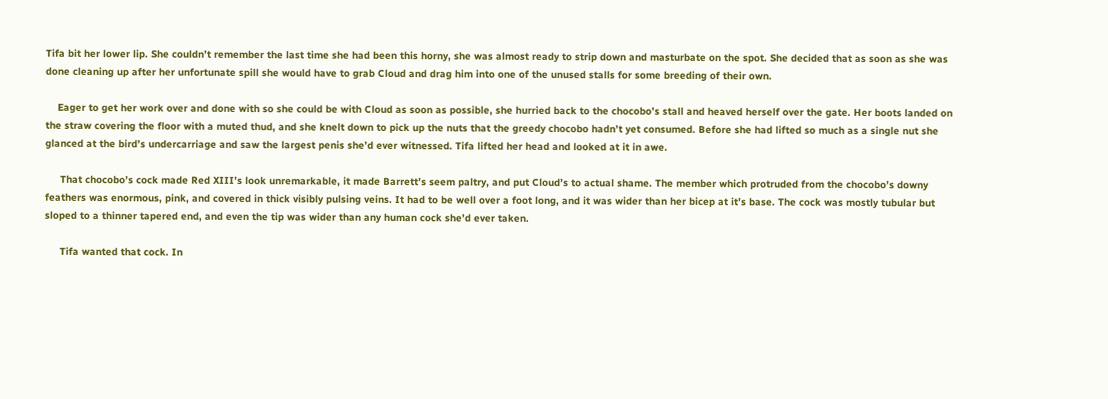Tifa bit her lower lip. She couldn’t remember the last time she had been this horny, she was almost ready to strip down and masturbate on the spot. She decided that as soon as she was done cleaning up after her unfortunate spill she would have to grab Cloud and drag him into one of the unused stalls for some breeding of their own.

    Eager to get her work over and done with so she could be with Cloud as soon as possible, she hurried back to the chocobo’s stall and heaved herself over the gate. Her boots landed on the straw covering the floor with a muted thud, and she knelt down to pick up the nuts that the greedy chocobo hadn’t yet consumed. Before she had lifted so much as a single nut she glanced at the bird’s undercarriage and saw the largest penis she’d ever witnessed. Tifa lifted her head and looked at it in awe.

     That chocobo’s cock made Red XIII’s look unremarkable, it made Barrett’s seem paltry, and put Cloud’s to actual shame. The member which protruded from the chocobo’s downy feathers was enormous, pink, and covered in thick visibly pulsing veins. It had to be well over a foot long, and it was wider than her bicep at it’s base. The cock was mostly tubular but sloped to a thinner tapered end, and even the tip was wider than any human cock she’d ever taken.

     Tifa wanted that cock. In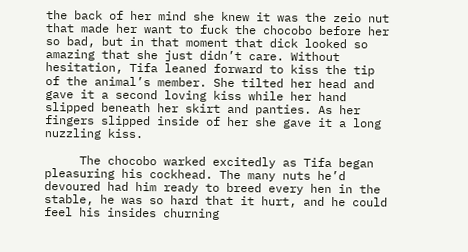the back of her mind she knew it was the zeio nut that made her want to fuck the chocobo before her so bad, but in that moment that dick looked so amazing that she just didn’t care. Without hesitation, Tifa leaned forward to kiss the tip of the animal’s member. She tilted her head and gave it a second loving kiss while her hand slipped beneath her skirt and panties. As her fingers slipped inside of her she gave it a long nuzzling kiss.

     The chocobo warked excitedly as Tifa began pleasuring his cockhead. The many nuts he’d devoured had him ready to breed every hen in the stable, he was so hard that it hurt, and he could feel his insides churning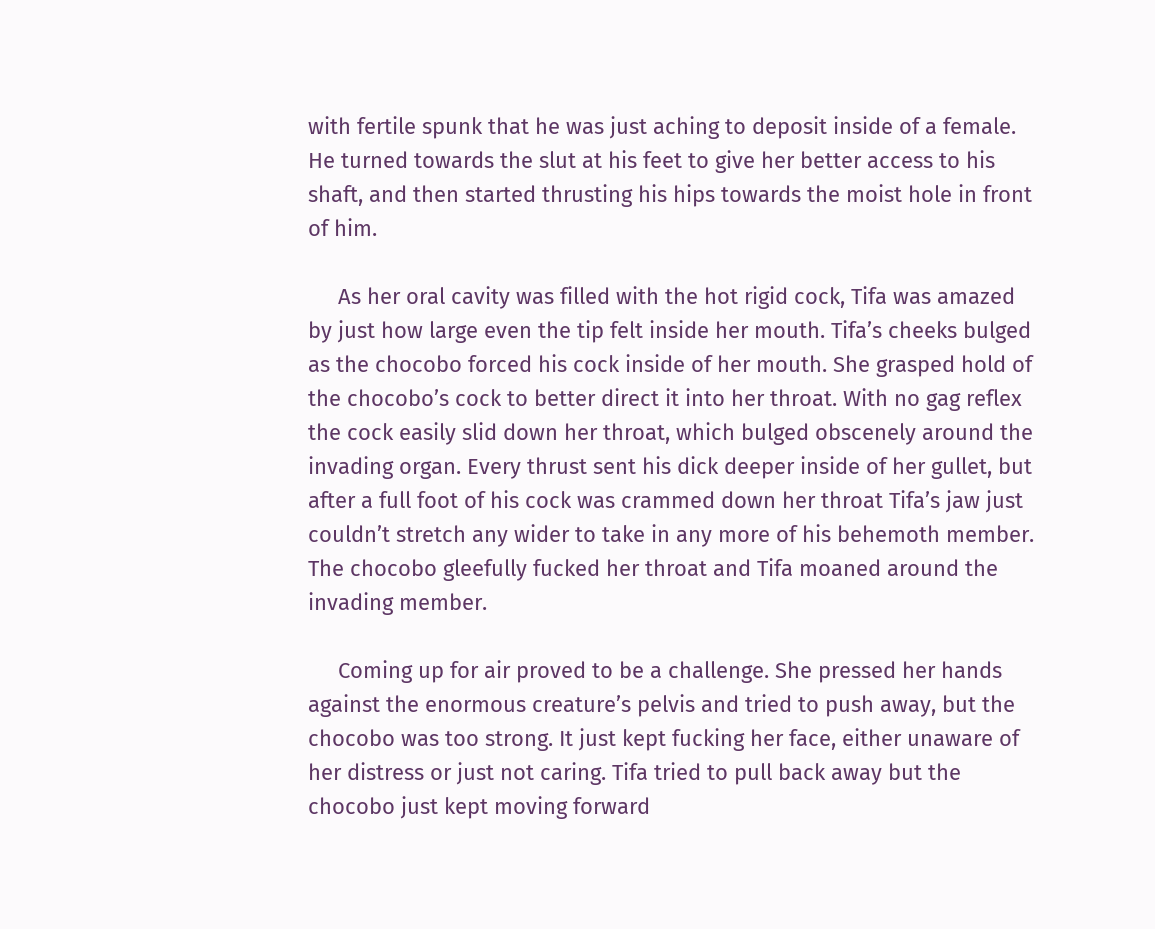with fertile spunk that he was just aching to deposit inside of a female. He turned towards the slut at his feet to give her better access to his shaft, and then started thrusting his hips towards the moist hole in front of him.

     As her oral cavity was filled with the hot rigid cock, Tifa was amazed by just how large even the tip felt inside her mouth. Tifa’s cheeks bulged as the chocobo forced his cock inside of her mouth. She grasped hold of the chocobo’s cock to better direct it into her throat. With no gag reflex the cock easily slid down her throat, which bulged obscenely around the invading organ. Every thrust sent his dick deeper inside of her gullet, but after a full foot of his cock was crammed down her throat Tifa’s jaw just couldn’t stretch any wider to take in any more of his behemoth member.  The chocobo gleefully fucked her throat and Tifa moaned around the invading member.

     Coming up for air proved to be a challenge. She pressed her hands against the enormous creature’s pelvis and tried to push away, but the chocobo was too strong. It just kept fucking her face, either unaware of her distress or just not caring. Tifa tried to pull back away but the chocobo just kept moving forward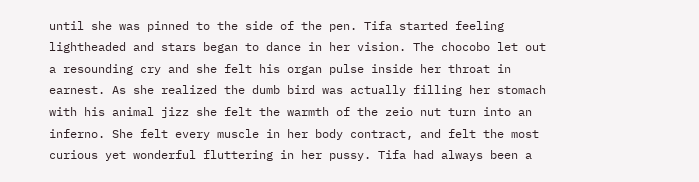until she was pinned to the side of the pen. Tifa started feeling lightheaded and stars began to dance in her vision. The chocobo let out a resounding cry and she felt his organ pulse inside her throat in earnest. As she realized the dumb bird was actually filling her stomach with his animal jizz she felt the warmth of the zeio nut turn into an inferno. She felt every muscle in her body contract, and felt the most curious yet wonderful fluttering in her pussy. Tifa had always been a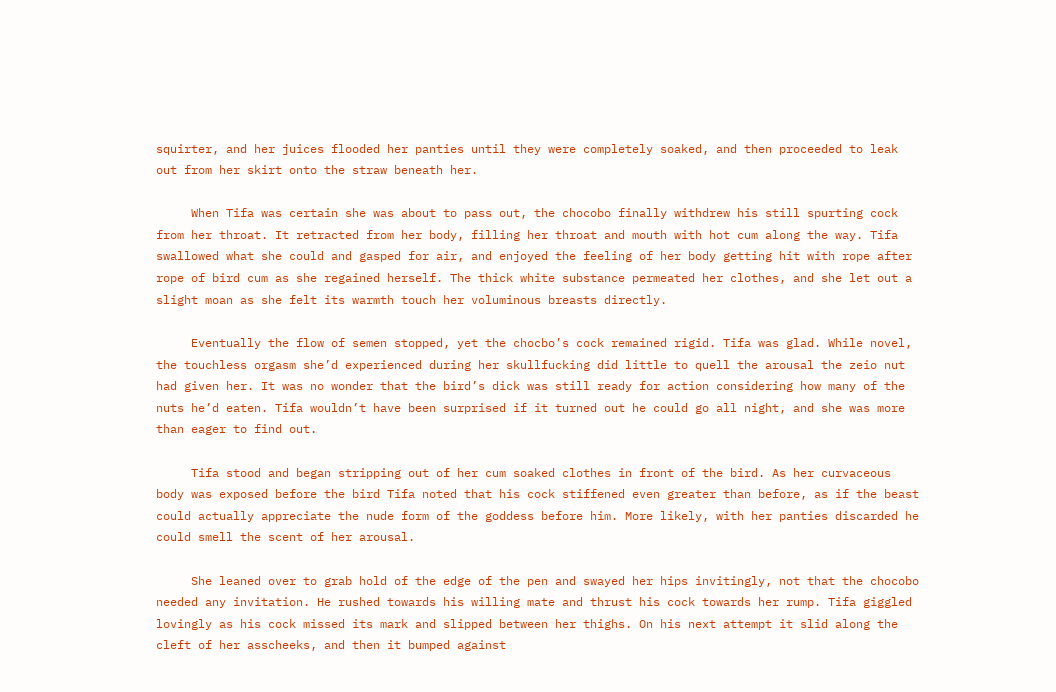squirter, and her juices flooded her panties until they were completely soaked, and then proceeded to leak out from her skirt onto the straw beneath her.

     When Tifa was certain she was about to pass out, the chocobo finally withdrew his still spurting cock from her throat. It retracted from her body, filling her throat and mouth with hot cum along the way. Tifa swallowed what she could and gasped for air, and enjoyed the feeling of her body getting hit with rope after rope of bird cum as she regained herself. The thick white substance permeated her clothes, and she let out a slight moan as she felt its warmth touch her voluminous breasts directly.

     Eventually the flow of semen stopped, yet the chocbo’s cock remained rigid. Tifa was glad. While novel, the touchless orgasm she’d experienced during her skullfucking did little to quell the arousal the zeio nut had given her. It was no wonder that the bird’s dick was still ready for action considering how many of the nuts he’d eaten. Tifa wouldn’t have been surprised if it turned out he could go all night, and she was more than eager to find out.

     Tifa stood and began stripping out of her cum soaked clothes in front of the bird. As her curvaceous body was exposed before the bird Tifa noted that his cock stiffened even greater than before, as if the beast could actually appreciate the nude form of the goddess before him. More likely, with her panties discarded he could smell the scent of her arousal.

     She leaned over to grab hold of the edge of the pen and swayed her hips invitingly, not that the chocobo needed any invitation. He rushed towards his willing mate and thrust his cock towards her rump. Tifa giggled lovingly as his cock missed its mark and slipped between her thighs. On his next attempt it slid along the cleft of her asscheeks, and then it bumped against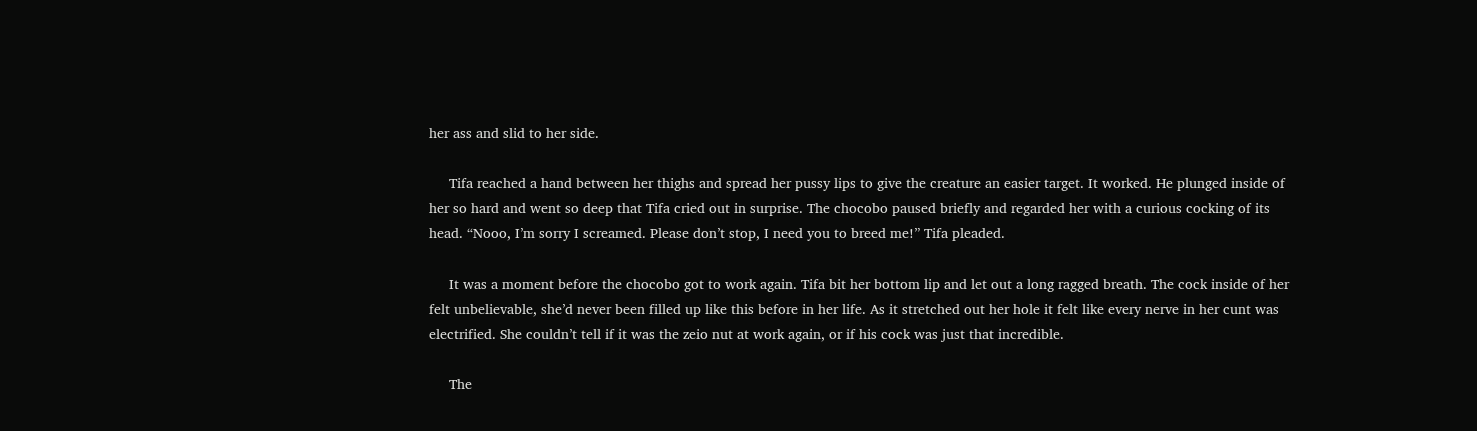her ass and slid to her side.

     Tifa reached a hand between her thighs and spread her pussy lips to give the creature an easier target. It worked. He plunged inside of her so hard and went so deep that Tifa cried out in surprise. The chocobo paused briefly and regarded her with a curious cocking of its head. “Nooo, I’m sorry I screamed. Please don’t stop, I need you to breed me!” Tifa pleaded.

     It was a moment before the chocobo got to work again. Tifa bit her bottom lip and let out a long ragged breath. The cock inside of her felt unbelievable, she’d never been filled up like this before in her life. As it stretched out her hole it felt like every nerve in her cunt was electrified. She couldn’t tell if it was the zeio nut at work again, or if his cock was just that incredible.

     The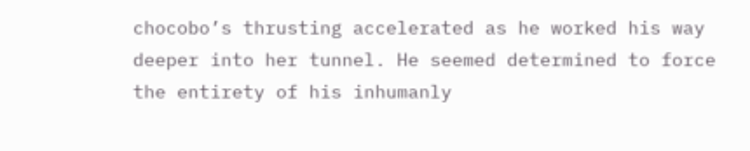chocobo’s thrusting accelerated as he worked his way deeper into her tunnel. He seemed determined to force the entirety of his inhumanly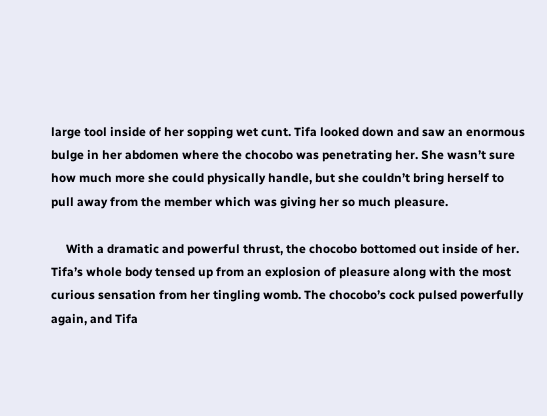large tool inside of her sopping wet cunt. Tifa looked down and saw an enormous bulge in her abdomen where the chocobo was penetrating her. She wasn’t sure how much more she could physically handle, but she couldn’t bring herself to pull away from the member which was giving her so much pleasure.

     With a dramatic and powerful thrust, the chocobo bottomed out inside of her. Tifa’s whole body tensed up from an explosion of pleasure along with the most curious sensation from her tingling womb. The chocobo’s cock pulsed powerfully again, and Tifa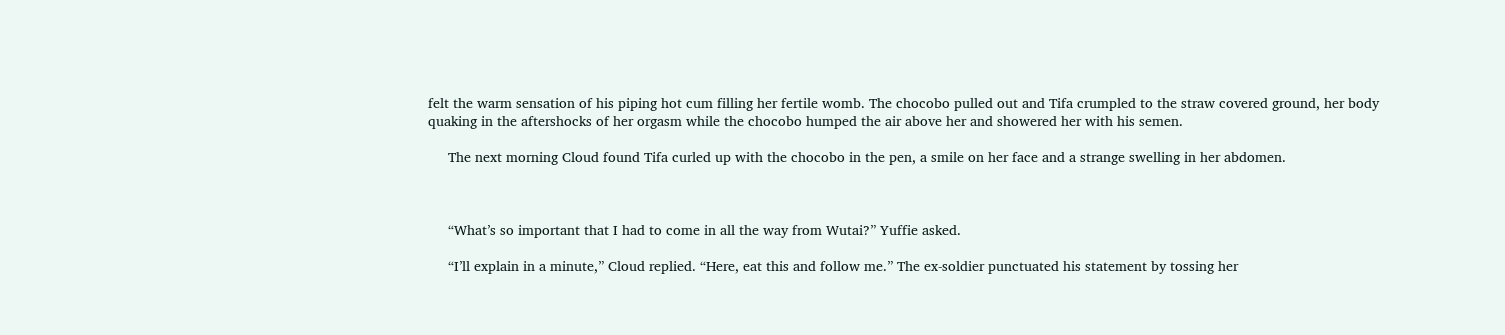felt the warm sensation of his piping hot cum filling her fertile womb. The chocobo pulled out and Tifa crumpled to the straw covered ground, her body quaking in the aftershocks of her orgasm while the chocobo humped the air above her and showered her with his semen.

     The next morning Cloud found Tifa curled up with the chocobo in the pen, a smile on her face and a strange swelling in her abdomen.



     “What’s so important that I had to come in all the way from Wutai?” Yuffie asked.

     “I’ll explain in a minute,” Cloud replied. “Here, eat this and follow me.” The ex-soldier punctuated his statement by tossing her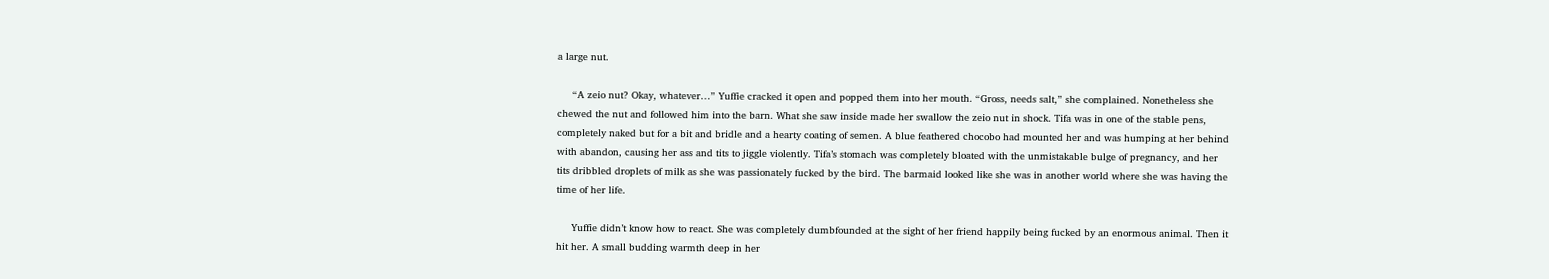a large nut.

     “A zeio nut? Okay, whatever…” Yuffie cracked it open and popped them into her mouth. “Gross, needs salt,” she complained. Nonetheless she chewed the nut and followed him into the barn. What she saw inside made her swallow the zeio nut in shock. Tifa was in one of the stable pens, completely naked but for a bit and bridle and a hearty coating of semen. A blue feathered chocobo had mounted her and was humping at her behind with abandon, causing her ass and tits to jiggle violently. Tifa’s stomach was completely bloated with the unmistakable bulge of pregnancy, and her tits dribbled droplets of milk as she was passionately fucked by the bird. The barmaid looked like she was in another world where she was having the time of her life.

     Yuffie didn’t know how to react. She was completely dumbfounded at the sight of her friend happily being fucked by an enormous animal. Then it hit her. A small budding warmth deep in her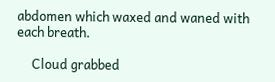abdomen which waxed and waned with each breath.

     Cloud grabbed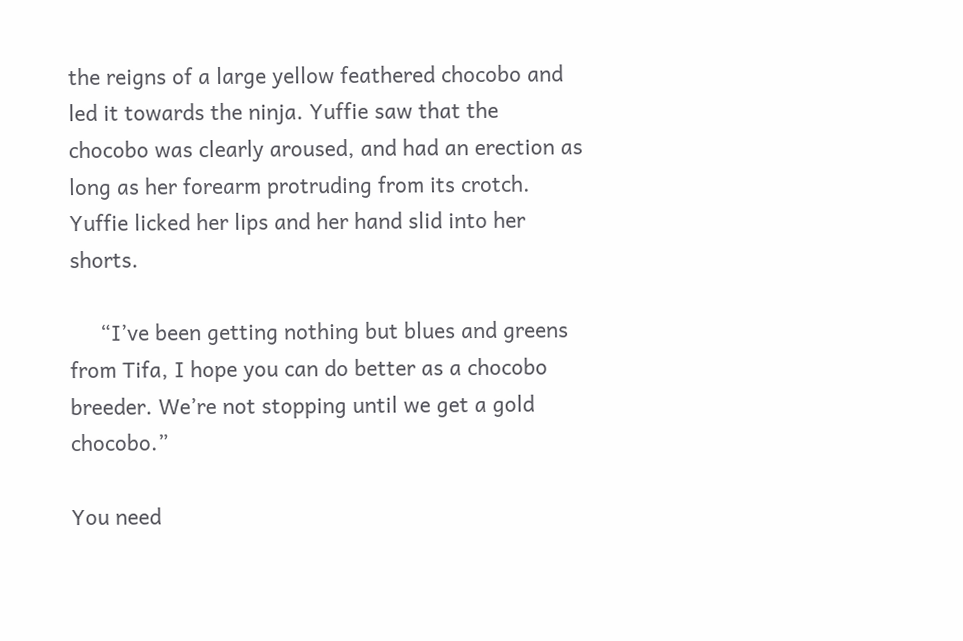the reigns of a large yellow feathered chocobo and led it towards the ninja. Yuffie saw that the chocobo was clearly aroused, and had an erection as long as her forearm protruding from its crotch. Yuffie licked her lips and her hand slid into her shorts.

     “I’ve been getting nothing but blues and greens from Tifa, I hope you can do better as a chocobo breeder. We’re not stopping until we get a gold chocobo.”

You need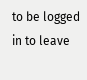to be logged in to leave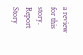a review for this story.
Report Story